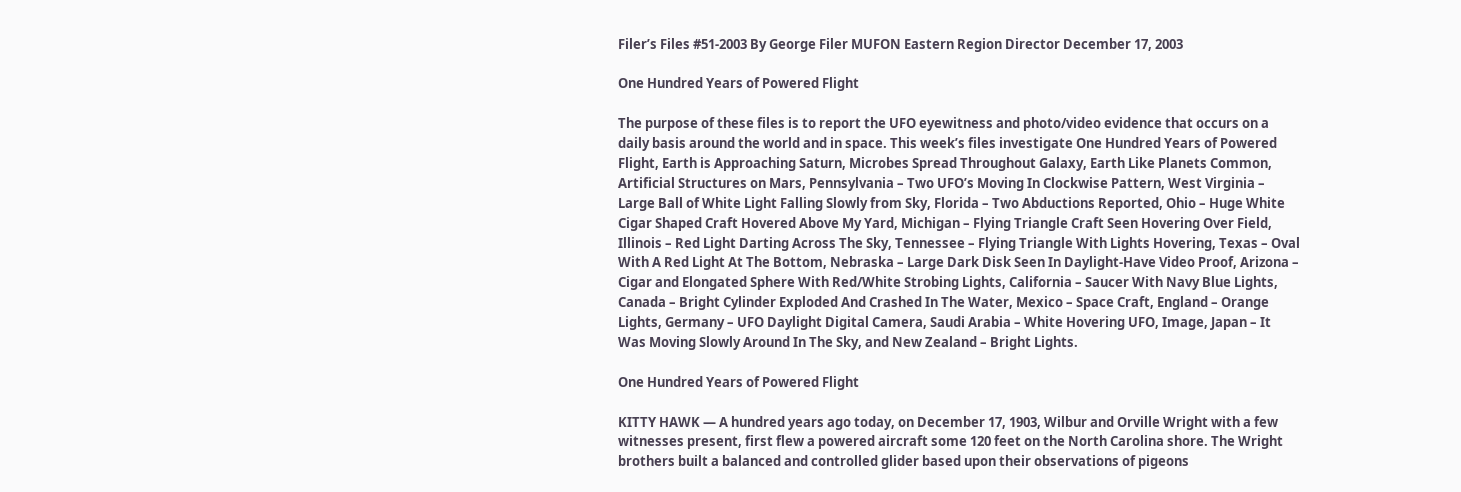Filer’s Files #51-2003 By George Filer MUFON Eastern Region Director December 17, 2003

One Hundred Years of Powered Flight

The purpose of these files is to report the UFO eyewitness and photo/video evidence that occurs on a daily basis around the world and in space. This week’s files investigate One Hundred Years of Powered Flight, Earth is Approaching Saturn, Microbes Spread Throughout Galaxy, Earth Like Planets Common, Artificial Structures on Mars, Pennsylvania – Two UFO’s Moving In Clockwise Pattern, West Virginia – Large Ball of White Light Falling Slowly from Sky, Florida – Two Abductions Reported, Ohio – Huge White Cigar Shaped Craft Hovered Above My Yard, Michigan – Flying Triangle Craft Seen Hovering Over Field, Illinois – Red Light Darting Across The Sky, Tennessee – Flying Triangle With Lights Hovering, Texas – Oval With A Red Light At The Bottom, Nebraska – Large Dark Disk Seen In Daylight-Have Video Proof, Arizona – Cigar and Elongated Sphere With Red/White Strobing Lights, California – Saucer With Navy Blue Lights, Canada – Bright Cylinder Exploded And Crashed In The Water, Mexico – Space Craft, England – Orange Lights, Germany – UFO Daylight Digital Camera, Saudi Arabia – White Hovering UFO, Image, Japan – It Was Moving Slowly Around In The Sky, and New Zealand – Bright Lights.

One Hundred Years of Powered Flight

KITTY HAWK — A hundred years ago today, on December 17, 1903, Wilbur and Orville Wright with a few witnesses present, first flew a powered aircraft some 120 feet on the North Carolina shore. The Wright brothers built a balanced and controlled glider based upon their observations of pigeons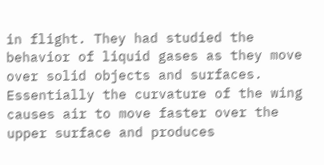in flight. They had studied the behavior of liquid gases as they move over solid objects and surfaces. Essentially the curvature of the wing causes air to move faster over the upper surface and produces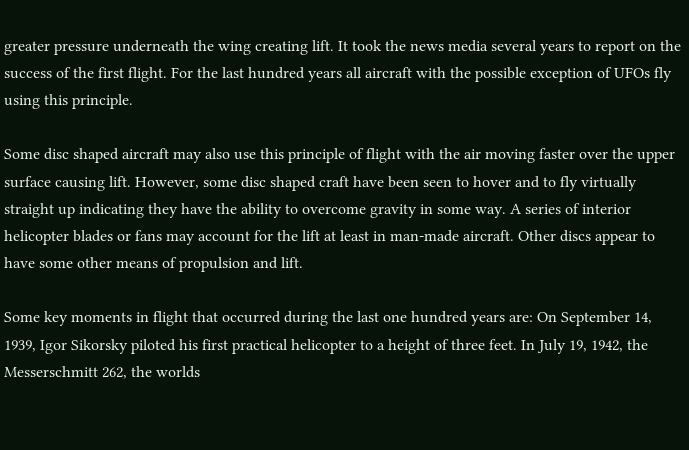greater pressure underneath the wing creating lift. It took the news media several years to report on the success of the first flight. For the last hundred years all aircraft with the possible exception of UFOs fly using this principle.

Some disc shaped aircraft may also use this principle of flight with the air moving faster over the upper surface causing lift. However, some disc shaped craft have been seen to hover and to fly virtually straight up indicating they have the ability to overcome gravity in some way. A series of interior helicopter blades or fans may account for the lift at least in man-made aircraft. Other discs appear to have some other means of propulsion and lift.

Some key moments in flight that occurred during the last one hundred years are: On September 14, 1939, Igor Sikorsky piloted his first practical helicopter to a height of three feet. In July 19, 1942, the Messerschmitt 262, the worlds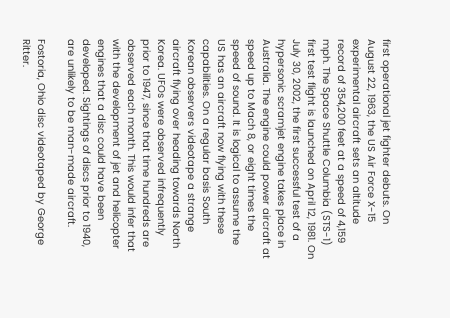first operational jet fighter debuts. On August 22, 1963, the US Air Force X-15 experimental aircraft sets an altitude record of 354,200 feet at a speed of 4,159 mph. The Space Shuttle Columbia (STS-1) first test flight is launched on April 12, 1981. On July 30, 2002, the first successful test of a hypersonic scramjet engine takes place in Australia. The engine could power aircraft at speed up to Mach 8, or eight times the speed of sound. It is logical to assume the US has an aircraft now flying with these capabilities. On a regular basis South Korean observers videotape a strange aircraft flying over heading towards North Korea. UFOs were observed infrequently prior to 1947, since that time hundreds are observed each month. This would infer that with the development of jet and helicopter engines that a disc could have been developed. Sightings of discs prior to 1940, are unlikely to be man-made aircraft.

Fostoria, Ohio disc videotaped by George Ritter.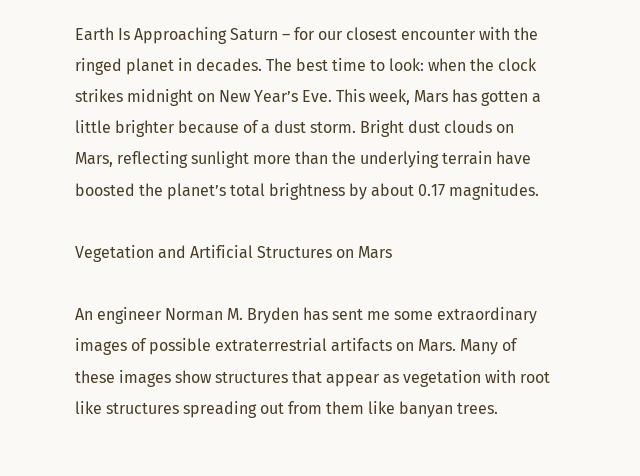Earth Is Approaching Saturn – for our closest encounter with the ringed planet in decades. The best time to look: when the clock strikes midnight on New Year’s Eve. This week, Mars has gotten a little brighter because of a dust storm. Bright dust clouds on Mars, reflecting sunlight more than the underlying terrain have boosted the planet’s total brightness by about 0.17 magnitudes.

Vegetation and Artificial Structures on Mars

An engineer Norman M. Bryden has sent me some extraordinary images of possible extraterrestrial artifacts on Mars. Many of these images show structures that appear as vegetation with root like structures spreading out from them like banyan trees.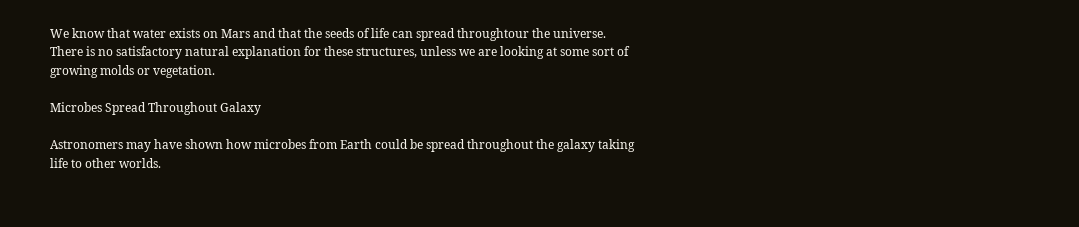We know that water exists on Mars and that the seeds of life can spread throughtour the universe. There is no satisfactory natural explanation for these structures, unless we are looking at some sort of growing molds or vegetation.

Microbes Spread Throughout Galaxy

Astronomers may have shown how microbes from Earth could be spread throughout the galaxy taking life to other worlds.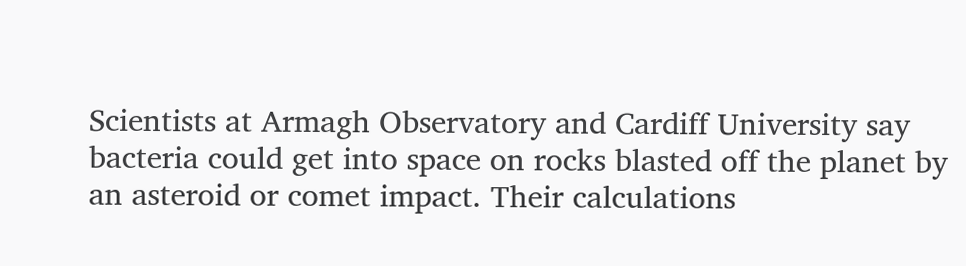Scientists at Armagh Observatory and Cardiff University say bacteria could get into space on rocks blasted off the planet by an asteroid or comet impact. Their calculations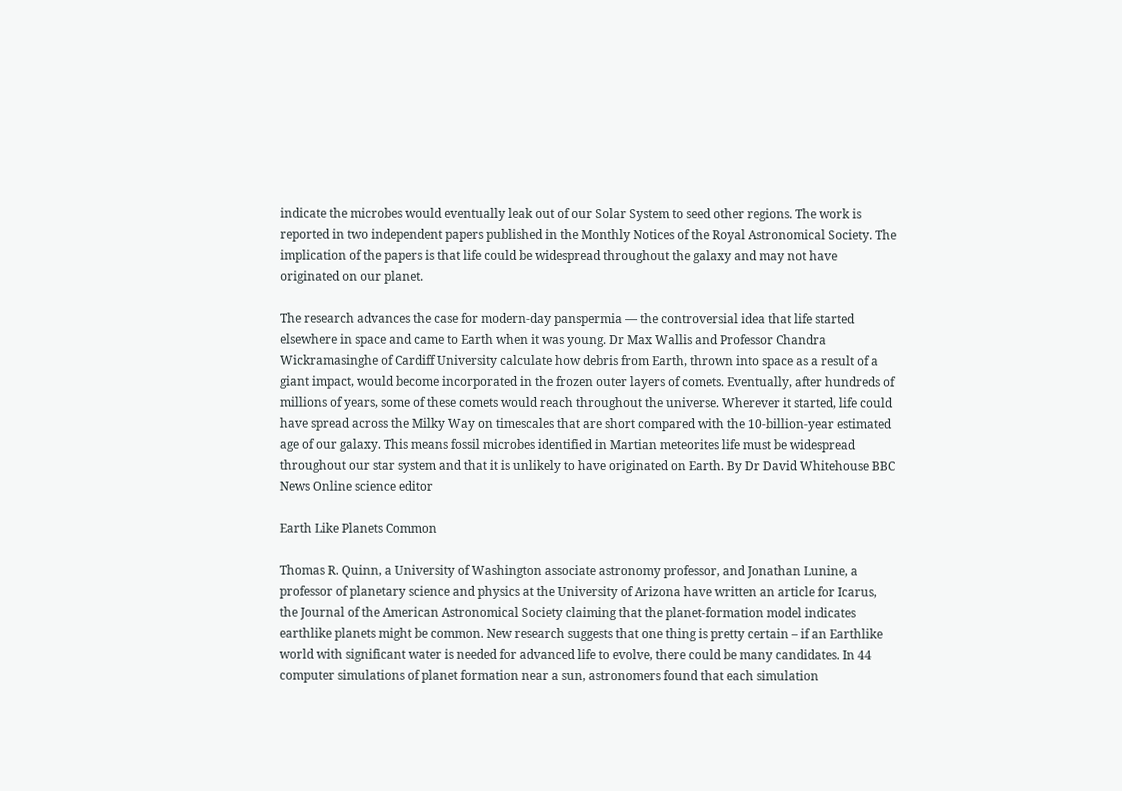indicate the microbes would eventually leak out of our Solar System to seed other regions. The work is reported in two independent papers published in the Monthly Notices of the Royal Astronomical Society. The implication of the papers is that life could be widespread throughout the galaxy and may not have originated on our planet.

The research advances the case for modern-day panspermia — the controversial idea that life started elsewhere in space and came to Earth when it was young. Dr Max Wallis and Professor Chandra Wickramasinghe of Cardiff University calculate how debris from Earth, thrown into space as a result of a giant impact, would become incorporated in the frozen outer layers of comets. Eventually, after hundreds of millions of years, some of these comets would reach throughout the universe. Wherever it started, life could have spread across the Milky Way on timescales that are short compared with the 10-billion-year estimated age of our galaxy. This means fossil microbes identified in Martian meteorites life must be widespread throughout our star system and that it is unlikely to have originated on Earth. By Dr David Whitehouse BBC News Online science editor

Earth Like Planets Common

Thomas R. Quinn, a University of Washington associate astronomy professor, and Jonathan Lunine, a professor of planetary science and physics at the University of Arizona have written an article for Icarus, the Journal of the American Astronomical Society claiming that the planet-formation model indicates earthlike planets might be common. New research suggests that one thing is pretty certain – if an Earthlike world with significant water is needed for advanced life to evolve, there could be many candidates. In 44 computer simulations of planet formation near a sun, astronomers found that each simulation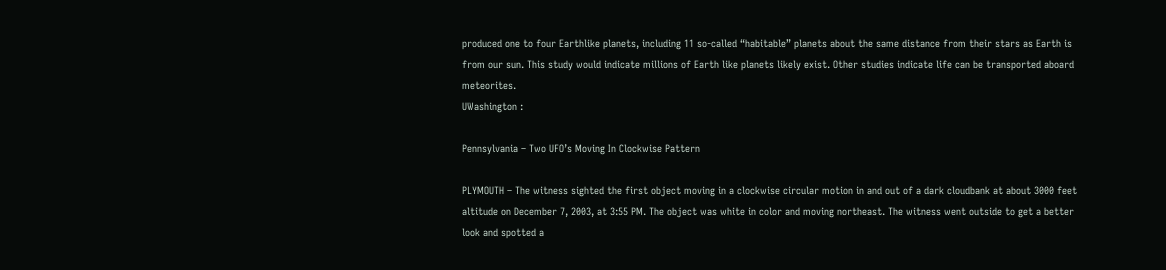produced one to four Earthlike planets, including 11 so-called “habitable” planets about the same distance from their stars as Earth is from our sun. This study would indicate millions of Earth like planets likely exist. Other studies indicate life can be transported aboard meteorites.
UWashington :

Pennsylvania – Two UFO’s Moving In Clockwise Pattern

PLYMOUTH – The witness sighted the first object moving in a clockwise circular motion in and out of a dark cloudbank at about 3000 feet altitude on December 7, 2003, at 3:55 PM. The object was white in color and moving northeast. The witness went outside to get a better look and spotted a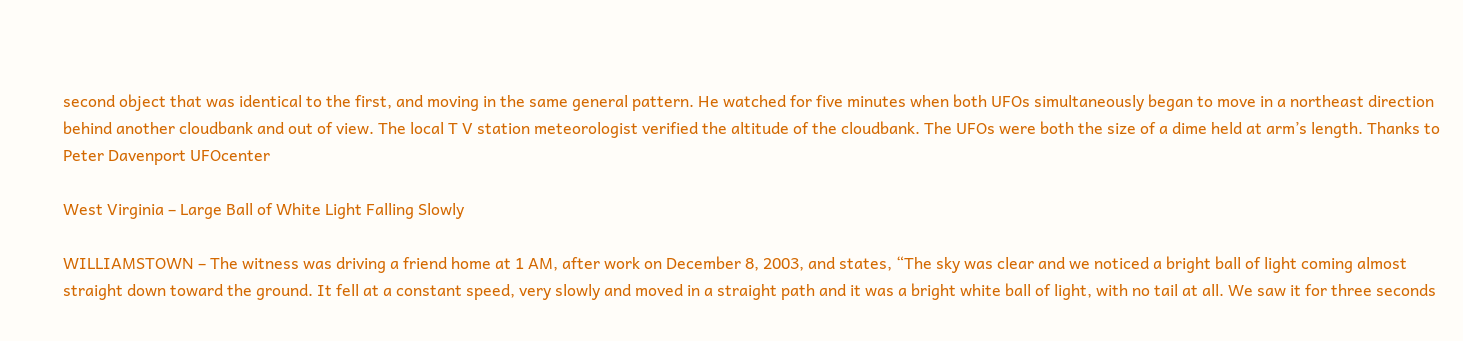second object that was identical to the first, and moving in the same general pattern. He watched for five minutes when both UFOs simultaneously began to move in a northeast direction behind another cloudbank and out of view. The local T V station meteorologist verified the altitude of the cloudbank. The UFOs were both the size of a dime held at arm’s length. Thanks to Peter Davenport UFOcenter

West Virginia – Large Ball of White Light Falling Slowly

WILLIAMSTOWN – The witness was driving a friend home at 1 AM, after work on December 8, 2003, and states, “The sky was clear and we noticed a bright ball of light coming almost straight down toward the ground. It fell at a constant speed, very slowly and moved in a straight path and it was a bright white ball of light, with no tail at all. We saw it for three seconds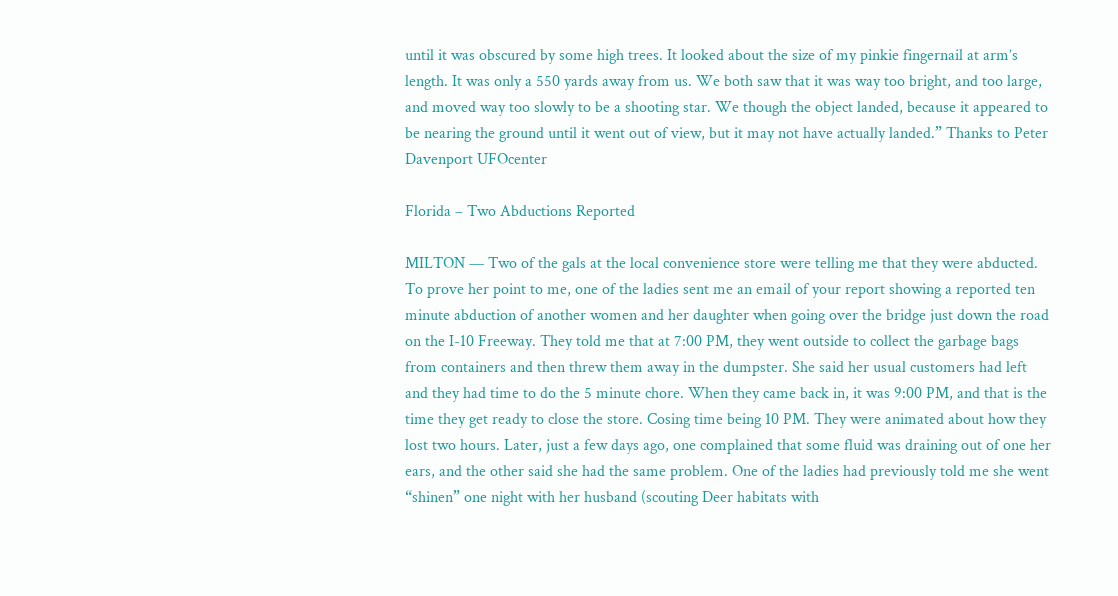until it was obscured by some high trees. It looked about the size of my pinkie fingernail at arm’s length. It was only a 550 yards away from us. We both saw that it was way too bright, and too large, and moved way too slowly to be a shooting star. We though the object landed, because it appeared to be nearing the ground until it went out of view, but it may not have actually landed.” Thanks to Peter Davenport UFOcenter

Florida – Two Abductions Reported

MILTON — Two of the gals at the local convenience store were telling me that they were abducted. To prove her point to me, one of the ladies sent me an email of your report showing a reported ten minute abduction of another women and her daughter when going over the bridge just down the road on the I-10 Freeway. They told me that at 7:00 PM, they went outside to collect the garbage bags from containers and then threw them away in the dumpster. She said her usual customers had left and they had time to do the 5 minute chore. When they came back in, it was 9:00 PM, and that is the time they get ready to close the store. Cosing time being 10 PM. They were animated about how they lost two hours. Later, just a few days ago, one complained that some fluid was draining out of one her ears, and the other said she had the same problem. One of the ladies had previously told me she went “shinen” one night with her husband (scouting Deer habitats with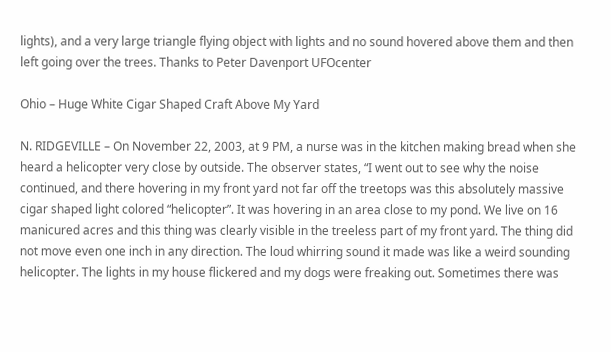lights), and a very large triangle flying object with lights and no sound hovered above them and then left going over the trees. Thanks to Peter Davenport UFOcenter

Ohio – Huge White Cigar Shaped Craft Above My Yard

N. RIDGEVILLE – On November 22, 2003, at 9 PM, a nurse was in the kitchen making bread when she heard a helicopter very close by outside. The observer states, “I went out to see why the noise continued, and there hovering in my front yard not far off the treetops was this absolutely massive cigar shaped light colored “helicopter”. It was hovering in an area close to my pond. We live on 16 manicured acres and this thing was clearly visible in the treeless part of my front yard. The thing did not move even one inch in any direction. The loud whirring sound it made was like a weird sounding helicopter. The lights in my house flickered and my dogs were freaking out. Sometimes there was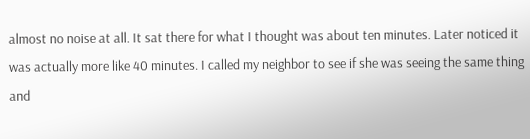almost no noise at all. It sat there for what I thought was about ten minutes. Later noticed it was actually more like 40 minutes. I called my neighbor to see if she was seeing the same thing and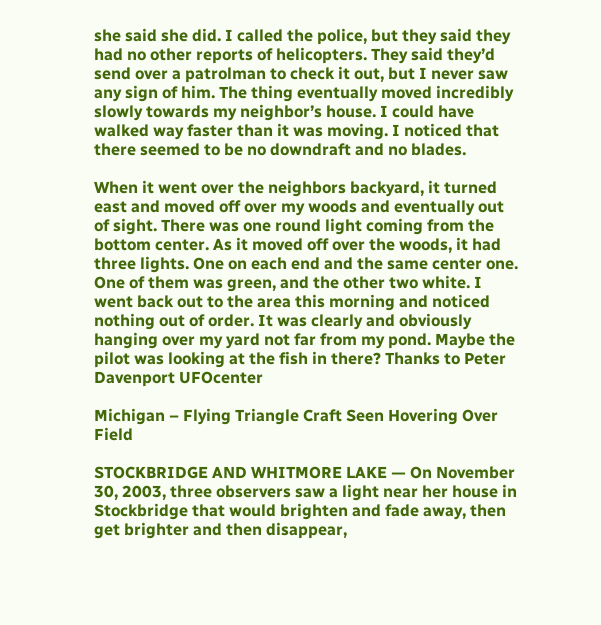she said she did. I called the police, but they said they had no other reports of helicopters. They said they’d send over a patrolman to check it out, but I never saw any sign of him. The thing eventually moved incredibly slowly towards my neighbor’s house. I could have walked way faster than it was moving. I noticed that there seemed to be no downdraft and no blades.

When it went over the neighbors backyard, it turned east and moved off over my woods and eventually out of sight. There was one round light coming from the bottom center. As it moved off over the woods, it had three lights. One on each end and the same center one. One of them was green, and the other two white. I went back out to the area this morning and noticed nothing out of order. It was clearly and obviously hanging over my yard not far from my pond. Maybe the pilot was looking at the fish in there? Thanks to Peter Davenport UFOcenter

Michigan – Flying Triangle Craft Seen Hovering Over Field

STOCKBRIDGE AND WHITMORE LAKE — On November 30, 2003, three observers saw a light near her house in Stockbridge that would brighten and fade away, then get brighter and then disappear,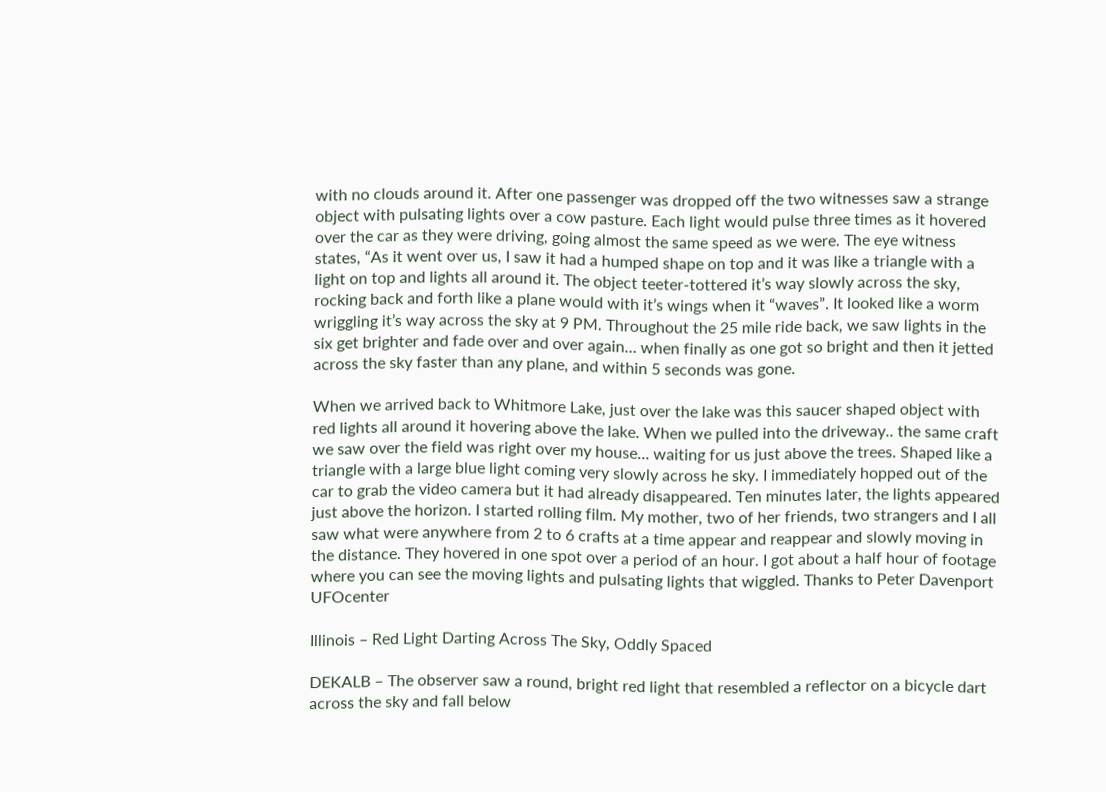with no clouds around it. After one passenger was dropped off the two witnesses saw a strange object with pulsating lights over a cow pasture. Each light would pulse three times as it hovered over the car as they were driving, going almost the same speed as we were. The eye witness states, “As it went over us, I saw it had a humped shape on top and it was like a triangle with a light on top and lights all around it. The object teeter-tottered it’s way slowly across the sky, rocking back and forth like a plane would with it’s wings when it “waves”. It looked like a worm wriggling it’s way across the sky at 9 PM. Throughout the 25 mile ride back, we saw lights in the six get brighter and fade over and over again… when finally as one got so bright and then it jetted across the sky faster than any plane, and within 5 seconds was gone.

When we arrived back to Whitmore Lake, just over the lake was this saucer shaped object with red lights all around it hovering above the lake. When we pulled into the driveway.. the same craft we saw over the field was right over my house… waiting for us just above the trees. Shaped like a triangle with a large blue light coming very slowly across he sky. I immediately hopped out of the car to grab the video camera but it had already disappeared. Ten minutes later, the lights appeared just above the horizon. I started rolling film. My mother, two of her friends, two strangers and I all saw what were anywhere from 2 to 6 crafts at a time appear and reappear and slowly moving in the distance. They hovered in one spot over a period of an hour. I got about a half hour of footage where you can see the moving lights and pulsating lights that wiggled. Thanks to Peter Davenport UFOcenter

Illinois – Red Light Darting Across The Sky, Oddly Spaced

DEKALB – The observer saw a round, bright red light that resembled a reflector on a bicycle dart across the sky and fall below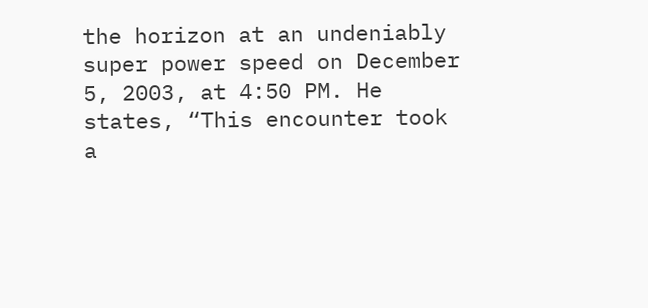the horizon at an undeniably super power speed on December 5, 2003, at 4:50 PM. He states, “This encounter took a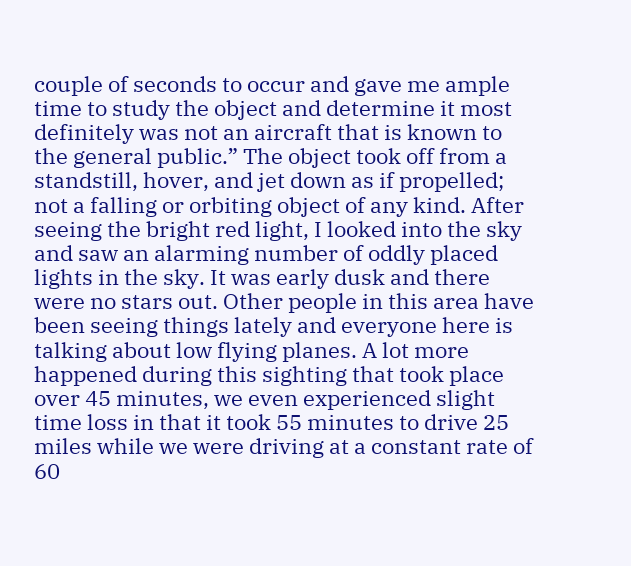couple of seconds to occur and gave me ample time to study the object and determine it most definitely was not an aircraft that is known to the general public.” The object took off from a standstill, hover, and jet down as if propelled; not a falling or orbiting object of any kind. After seeing the bright red light, I looked into the sky and saw an alarming number of oddly placed lights in the sky. It was early dusk and there were no stars out. Other people in this area have been seeing things lately and everyone here is talking about low flying planes. A lot more happened during this sighting that took place over 45 minutes, we even experienced slight time loss in that it took 55 minutes to drive 25 miles while we were driving at a constant rate of 60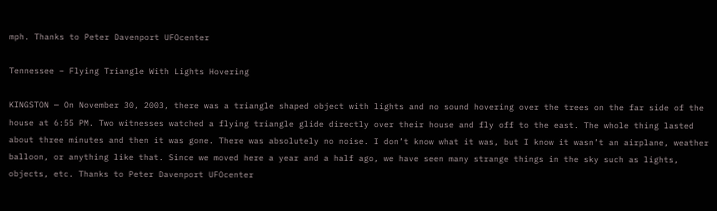mph. Thanks to Peter Davenport UFOcenter

Tennessee – Flying Triangle With Lights Hovering

KINGSTON — On November 30, 2003, there was a triangle shaped object with lights and no sound hovering over the trees on the far side of the house at 6:55 PM. Two witnesses watched a flying triangle glide directly over their house and fly off to the east. The whole thing lasted about three minutes and then it was gone. There was absolutely no noise. I don’t know what it was, but I know it wasn’t an airplane, weather balloon, or anything like that. Since we moved here a year and a half ago, we have seen many strange things in the sky such as lights, objects, etc. Thanks to Peter Davenport UFOcenter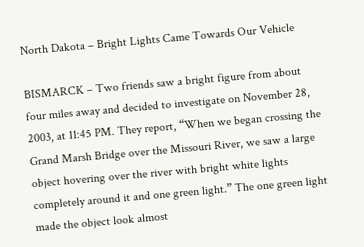North Dakota – Bright Lights Came Towards Our Vehicle

BISMARCK – Two friends saw a bright figure from about four miles away and decided to investigate on November 28, 2003, at 11:45 PM. They report, “When we began crossing the Grand Marsh Bridge over the Missouri River, we saw a large object hovering over the river with bright white lights completely around it and one green light.” The one green light made the object look almost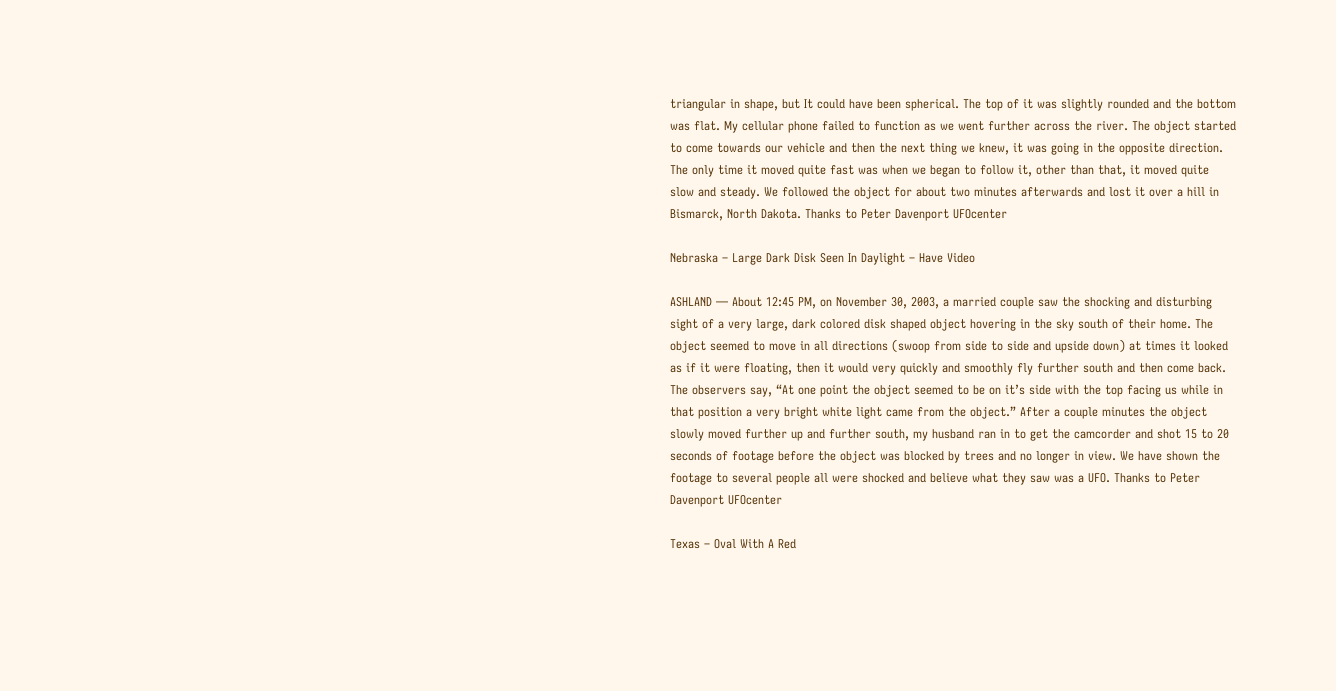triangular in shape, but It could have been spherical. The top of it was slightly rounded and the bottom was flat. My cellular phone failed to function as we went further across the river. The object started to come towards our vehicle and then the next thing we knew, it was going in the opposite direction. The only time it moved quite fast was when we began to follow it, other than that, it moved quite slow and steady. We followed the object for about two minutes afterwards and lost it over a hill in Bismarck, North Dakota. Thanks to Peter Davenport UFOcenter

Nebraska – Large Dark Disk Seen In Daylight – Have Video

ASHLAND — About 12:45 PM, on November 30, 2003, a married couple saw the shocking and disturbing sight of a very large, dark colored disk shaped object hovering in the sky south of their home. The object seemed to move in all directions (swoop from side to side and upside down) at times it looked as if it were floating, then it would very quickly and smoothly fly further south and then come back. The observers say, “At one point the object seemed to be on it’s side with the top facing us while in that position a very bright white light came from the object.” After a couple minutes the object slowly moved further up and further south, my husband ran in to get the camcorder and shot 15 to 20 seconds of footage before the object was blocked by trees and no longer in view. We have shown the footage to several people all were shocked and believe what they saw was a UFO. Thanks to Peter Davenport UFOcenter

Texas – Oval With A Red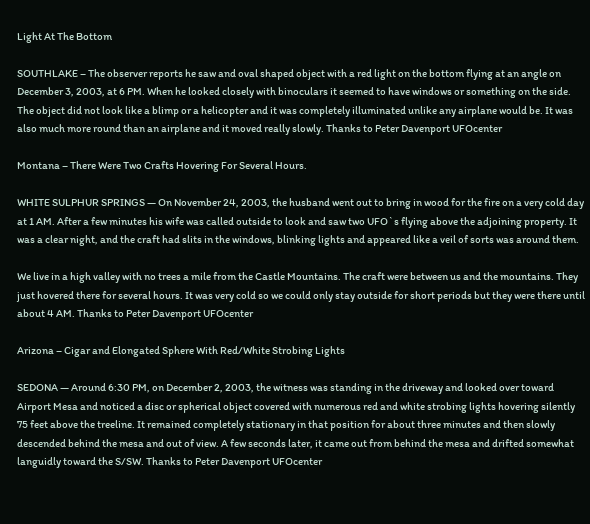Light At The Bottom

SOUTHLAKE – The observer reports he saw and oval shaped object with a red light on the bottom flying at an angle on December 3, 2003, at 6 PM. When he looked closely with binoculars it seemed to have windows or something on the side. The object did not look like a blimp or a helicopter and it was completely illuminated unlike any airplane would be. It was also much more round than an airplane and it moved really slowly. Thanks to Peter Davenport UFOcenter

Montana – There Were Two Crafts Hovering For Several Hours.

WHITE SULPHUR SPRINGS — On November 24, 2003, the husband went out to bring in wood for the fire on a very cold day at 1 AM. After a few minutes his wife was called outside to look and saw two UFO`s flying above the adjoining property. It was a clear night, and the craft had slits in the windows, blinking lights and appeared like a veil of sorts was around them.

We live in a high valley with no trees a mile from the Castle Mountains. The craft were between us and the mountains. They just hovered there for several hours. It was very cold so we could only stay outside for short periods but they were there until about 4 AM. Thanks to Peter Davenport UFOcenter

Arizona – Cigar and Elongated Sphere With Red/White Strobing Lights

SEDONA — Around 6:30 PM, on December 2, 2003, the witness was standing in the driveway and looked over toward Airport Mesa and noticed a disc or spherical object covered with numerous red and white strobing lights hovering silently 75 feet above the treeline. It remained completely stationary in that position for about three minutes and then slowly descended behind the mesa and out of view. A few seconds later, it came out from behind the mesa and drifted somewhat languidly toward the S/SW. Thanks to Peter Davenport UFOcenter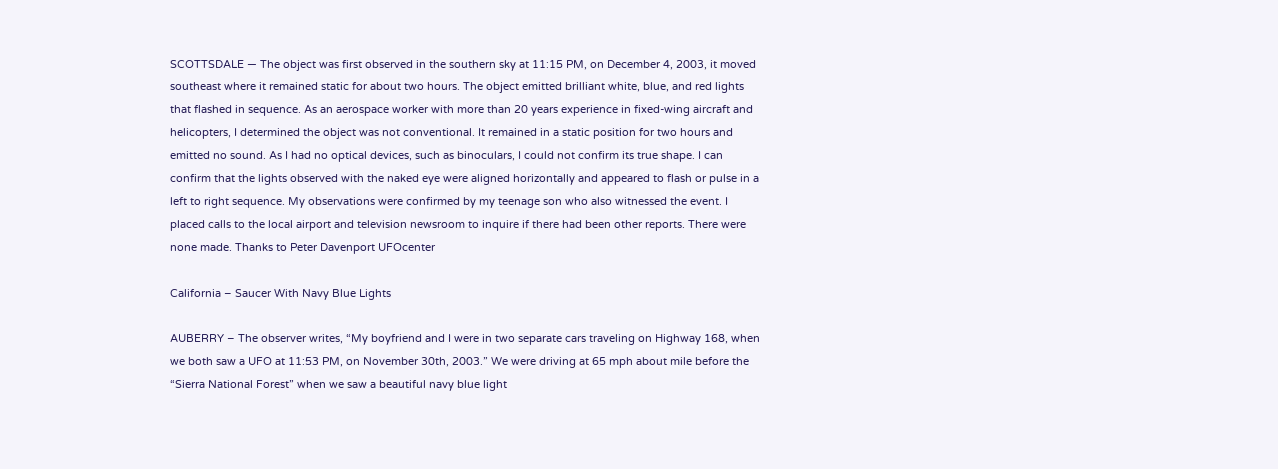SCOTTSDALE — The object was first observed in the southern sky at 11:15 PM, on December 4, 2003, it moved southeast where it remained static for about two hours. The object emitted brilliant white, blue, and red lights that flashed in sequence. As an aerospace worker with more than 20 years experience in fixed-wing aircraft and helicopters, I determined the object was not conventional. It remained in a static position for two hours and emitted no sound. As I had no optical devices, such as binoculars, I could not confirm its true shape. I can confirm that the lights observed with the naked eye were aligned horizontally and appeared to flash or pulse in a left to right sequence. My observations were confirmed by my teenage son who also witnessed the event. I placed calls to the local airport and television newsroom to inquire if there had been other reports. There were none made. Thanks to Peter Davenport UFOcenter

California – Saucer With Navy Blue Lights

AUBERRY – The observer writes, “My boyfriend and I were in two separate cars traveling on Highway 168, when we both saw a UFO at 11:53 PM, on November 30th, 2003.” We were driving at 65 mph about mile before the “Sierra National Forest” when we saw a beautiful navy blue light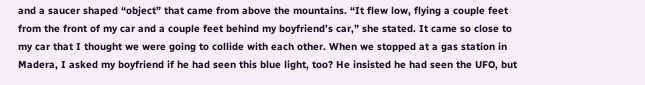and a saucer shaped “object” that came from above the mountains. “It flew low, flying a couple feet from the front of my car and a couple feet behind my boyfriend’s car,” she stated. It came so close to my car that I thought we were going to collide with each other. When we stopped at a gas station in Madera, I asked my boyfriend if he had seen this blue light, too? He insisted he had seen the UFO, but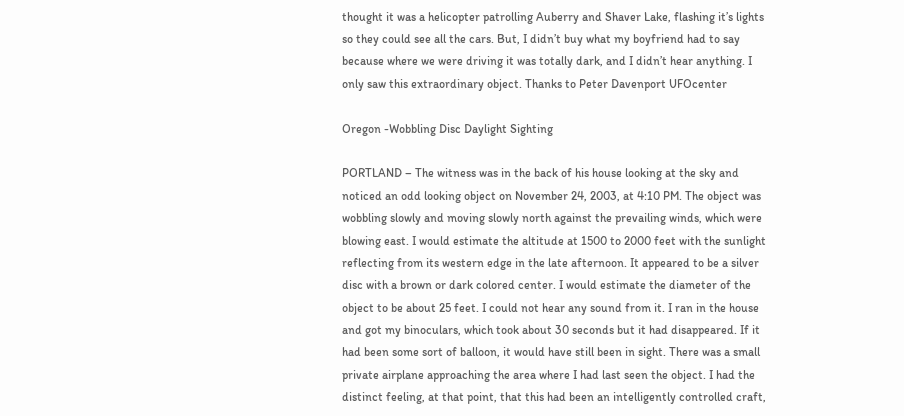thought it was a helicopter patrolling Auberry and Shaver Lake, flashing it’s lights so they could see all the cars. But, I didn’t buy what my boyfriend had to say because where we were driving it was totally dark, and I didn’t hear anything. I only saw this extraordinary object. Thanks to Peter Davenport UFOcenter

Oregon -Wobbling Disc Daylight Sighting

PORTLAND – The witness was in the back of his house looking at the sky and noticed an odd looking object on November 24, 2003, at 4:10 PM. The object was wobbling slowly and moving slowly north against the prevailing winds, which were blowing east. I would estimate the altitude at 1500 to 2000 feet with the sunlight reflecting from its western edge in the late afternoon. It appeared to be a silver disc with a brown or dark colored center. I would estimate the diameter of the object to be about 25 feet. I could not hear any sound from it. I ran in the house and got my binoculars, which took about 30 seconds but it had disappeared. If it had been some sort of balloon, it would have still been in sight. There was a small private airplane approaching the area where I had last seen the object. I had the distinct feeling, at that point, that this had been an intelligently controlled craft,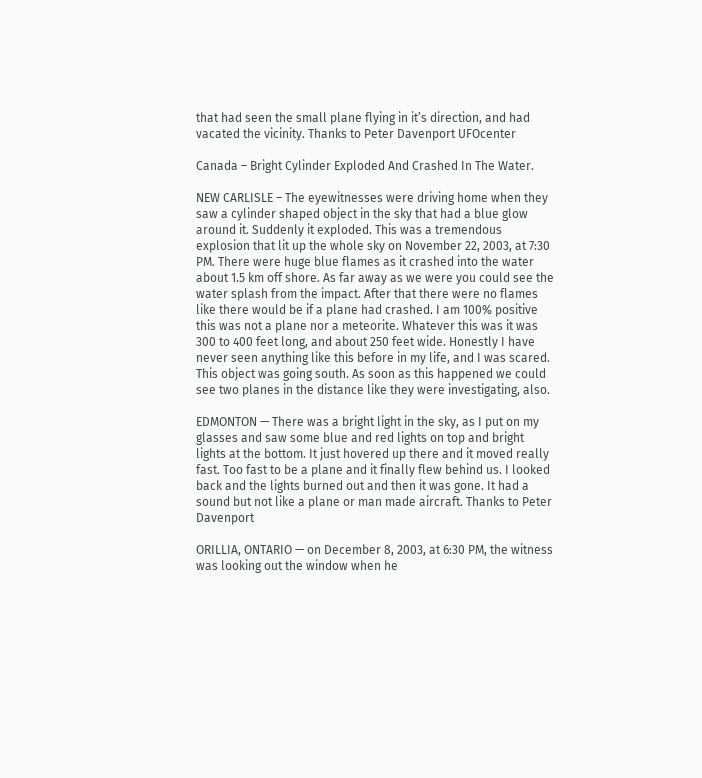that had seen the small plane flying in it’s direction, and had vacated the vicinity. Thanks to Peter Davenport UFOcenter

Canada – Bright Cylinder Exploded And Crashed In The Water.

NEW CARLISLE – The eyewitnesses were driving home when they saw a cylinder shaped object in the sky that had a blue glow around it. Suddenly it exploded. This was a tremendous explosion that lit up the whole sky on November 22, 2003, at 7:30 PM. There were huge blue flames as it crashed into the water about 1.5 km off shore. As far away as we were you could see the water splash from the impact. After that there were no flames like there would be if a plane had crashed. I am 100% positive this was not a plane nor a meteorite. Whatever this was it was 300 to 400 feet long, and about 250 feet wide. Honestly I have never seen anything like this before in my life, and I was scared. This object was going south. As soon as this happened we could see two planes in the distance like they were investigating, also.

EDMONTON — There was a bright light in the sky, as I put on my glasses and saw some blue and red lights on top and bright lights at the bottom. It just hovered up there and it moved really fast. Too fast to be a plane and it finally flew behind us. I looked back and the lights burned out and then it was gone. It had a sound but not like a plane or man made aircraft. Thanks to Peter Davenport

ORILLIA, ONTARIO — on December 8, 2003, at 6:30 PM, the witness was looking out the window when he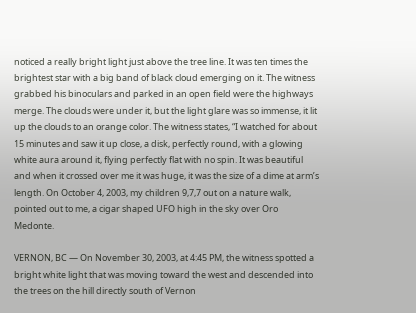noticed a really bright light just above the tree line. It was ten times the brightest star with a big band of black cloud emerging on it. The witness grabbed his binoculars and parked in an open field were the highways merge. The clouds were under it, but the light glare was so immense, it lit up the clouds to an orange color. The witness states, “I watched for about 15 minutes and saw it up close, a disk, perfectly round, with a glowing white aura around it, flying perfectly flat with no spin. It was beautiful and when it crossed over me it was huge, it was the size of a dime at arm’s length. On October 4, 2003, my children 9,7,7 out on a nature walk, pointed out to me, a cigar shaped UFO high in the sky over Oro Medonte.

VERNON, BC — On November 30, 2003, at 4:45 PM, the witness spotted a bright white light that was moving toward the west and descended into the trees on the hill directly south of Vernon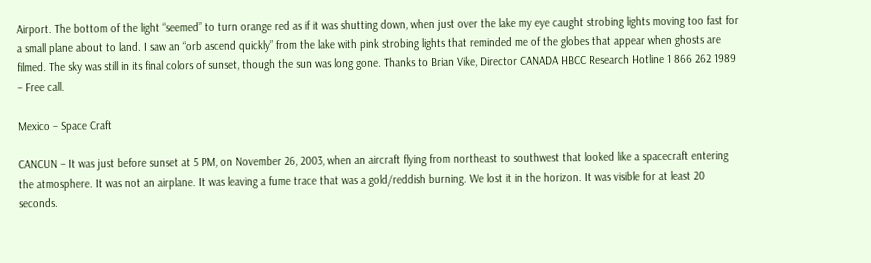Airport. The bottom of the light “seemed” to turn orange red as if it was shutting down, when just over the lake my eye caught strobing lights moving too fast for a small plane about to land. I saw an “orb ascend quickly” from the lake with pink strobing lights that reminded me of the globes that appear when ghosts are filmed. The sky was still in its final colors of sunset, though the sun was long gone. Thanks to Brian Vike, Director CANADA HBCC Research Hotline 1 866 262 1989 – Free call.

Mexico – Space Craft

CANCUN – It was just before sunset at 5 PM, on November 26, 2003, when an aircraft flying from northeast to southwest that looked like a spacecraft entering the atmosphere. It was not an airplane. It was leaving a fume trace that was a gold/reddish burning. We lost it in the horizon. It was visible for at least 20 seconds.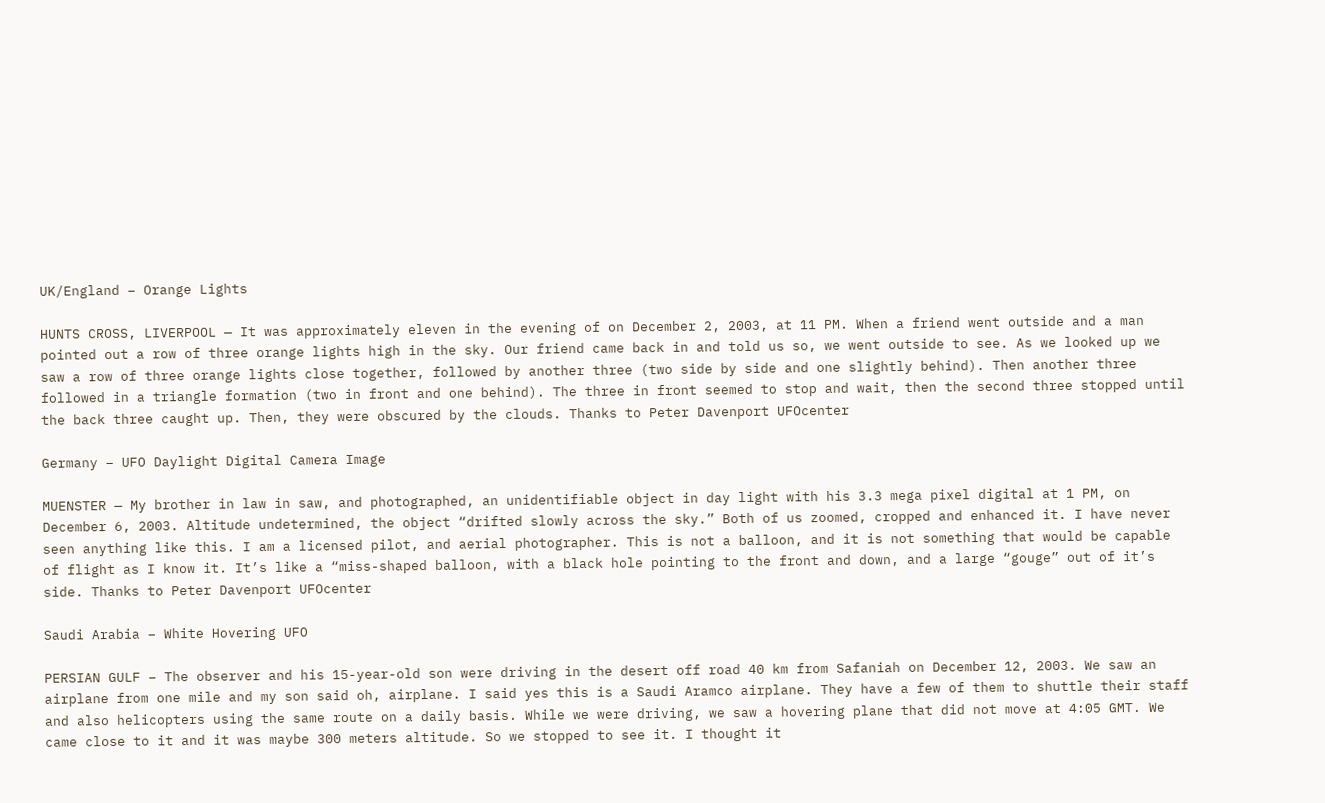UK/England – Orange Lights

HUNTS CROSS, LIVERPOOL — It was approximately eleven in the evening of on December 2, 2003, at 11 PM. When a friend went outside and a man pointed out a row of three orange lights high in the sky. Our friend came back in and told us so, we went outside to see. As we looked up we saw a row of three orange lights close together, followed by another three (two side by side and one slightly behind). Then another three followed in a triangle formation (two in front and one behind). The three in front seemed to stop and wait, then the second three stopped until the back three caught up. Then, they were obscured by the clouds. Thanks to Peter Davenport UFOcenter

Germany – UFO Daylight Digital Camera Image

MUENSTER — My brother in law in saw, and photographed, an unidentifiable object in day light with his 3.3 mega pixel digital at 1 PM, on December 6, 2003. Altitude undetermined, the object “drifted slowly across the sky.” Both of us zoomed, cropped and enhanced it. I have never seen anything like this. I am a licensed pilot, and aerial photographer. This is not a balloon, and it is not something that would be capable of flight as I know it. It’s like a “miss-shaped balloon, with a black hole pointing to the front and down, and a large “gouge” out of it’s side. Thanks to Peter Davenport UFOcenter

Saudi Arabia – White Hovering UFO

PERSIAN GULF – The observer and his 15-year-old son were driving in the desert off road 40 km from Safaniah on December 12, 2003. We saw an airplane from one mile and my son said oh, airplane. I said yes this is a Saudi Aramco airplane. They have a few of them to shuttle their staff and also helicopters using the same route on a daily basis. While we were driving, we saw a hovering plane that did not move at 4:05 GMT. We came close to it and it was maybe 300 meters altitude. So we stopped to see it. I thought it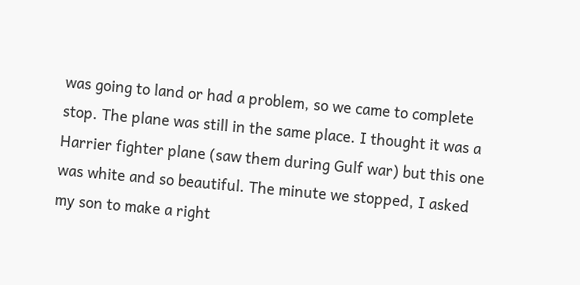was going to land or had a problem, so we came to complete stop. The plane was still in the same place. I thought it was a Harrier fighter plane (saw them during Gulf war) but this one was white and so beautiful. The minute we stopped, I asked my son to make a right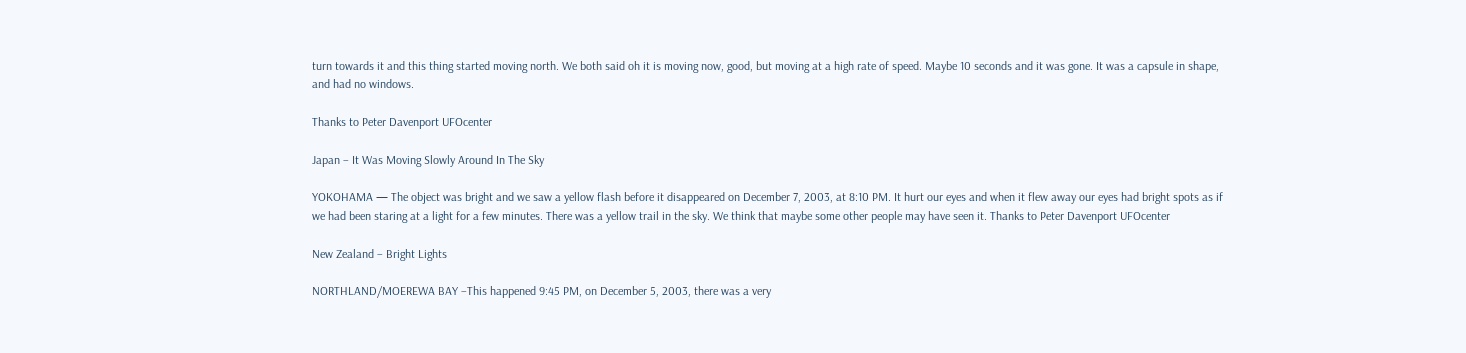turn towards it and this thing started moving north. We both said oh it is moving now, good, but moving at a high rate of speed. Maybe 10 seconds and it was gone. It was a capsule in shape, and had no windows.

Thanks to Peter Davenport UFOcenter

Japan – It Was Moving Slowly Around In The Sky

YOKOHAMA — The object was bright and we saw a yellow flash before it disappeared on December 7, 2003, at 8:10 PM. It hurt our eyes and when it flew away our eyes had bright spots as if we had been staring at a light for a few minutes. There was a yellow trail in the sky. We think that maybe some other people may have seen it. Thanks to Peter Davenport UFOcenter

New Zealand – Bright Lights

NORTHLAND/MOEREWA BAY –This happened 9:45 PM, on December 5, 2003, there was a very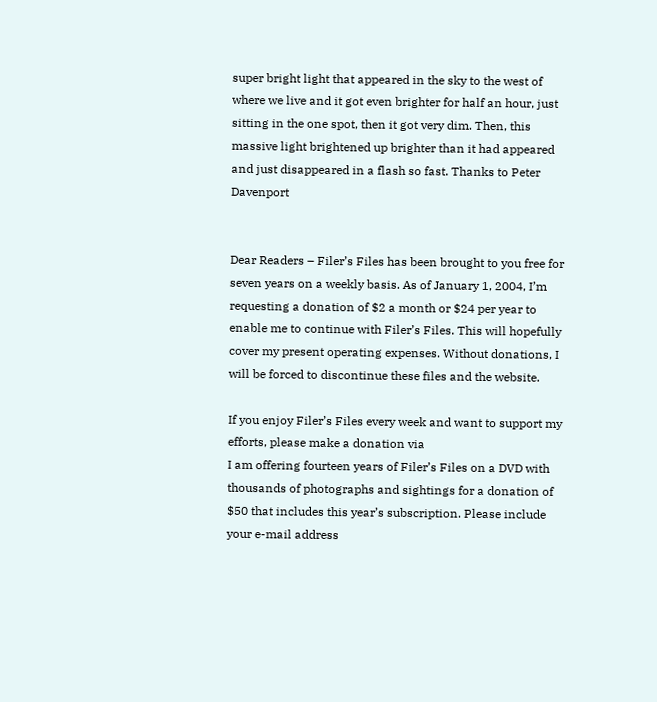super bright light that appeared in the sky to the west of where we live and it got even brighter for half an hour, just sitting in the one spot, then it got very dim. Then, this massive light brightened up brighter than it had appeared and just disappeared in a flash so fast. Thanks to Peter Davenport


Dear Readers – Filer’s Files has been brought to you free for seven years on a weekly basis. As of January 1, 2004, I’m requesting a donation of $2 a month or $24 per year to enable me to continue with Filer’s Files. This will hopefully cover my present operating expenses. Without donations, I will be forced to discontinue these files and the website.

If you enjoy Filer’s Files every week and want to support my efforts, please make a donation via
I am offering fourteen years of Filer’s Files on a DVD with thousands of photographs and sightings for a donation of $50 that includes this year’s subscription. Please include your e-mail address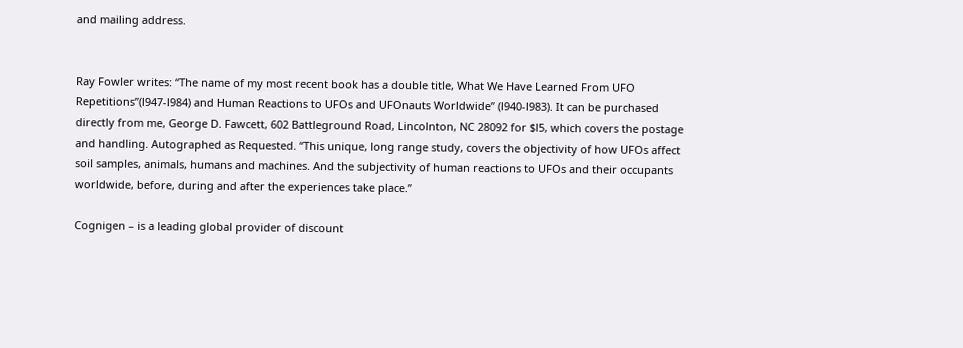and mailing address.


Ray Fowler writes: “The name of my most recent book has a double title, What We Have Learned From UFO Repetitions”(l947-l984) and Human Reactions to UFOs and UFOnauts Worldwide” (l940-l983). It can be purchased directly from me, George D. Fawcett, 602 Battleground Road, Lincolnton, NC 28092 for $l5, which covers the postage and handling. Autographed as Requested. “This unique, long range study, covers the objectivity of how UFOs affect soil samples, animals, humans and machines. And the subjectivity of human reactions to UFOs and their occupants worldwide, before, during and after the experiences take place.”

Cognigen – is a leading global provider of discount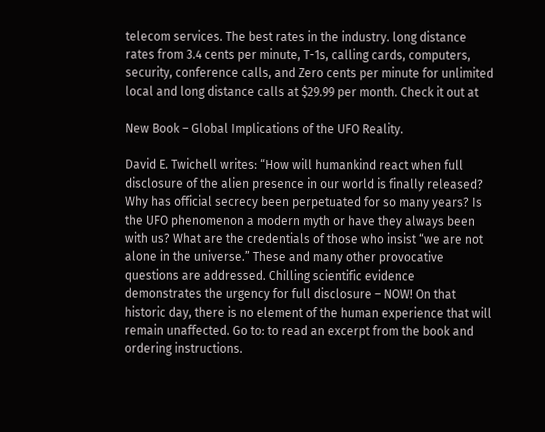telecom services. The best rates in the industry. long distance rates from 3.4 cents per minute, T-1s, calling cards, computers, security, conference calls, and Zero cents per minute for unlimited local and long distance calls at $29.99 per month. Check it out at

New Book – Global Implications of the UFO Reality.

David E. Twichell writes: “How will humankind react when full disclosure of the alien presence in our world is finally released? Why has official secrecy been perpetuated for so many years? Is the UFO phenomenon a modern myth or have they always been with us? What are the credentials of those who insist “we are not alone in the universe.” These and many other provocative questions are addressed. Chilling scientific evidence demonstrates the urgency for full disclosure – NOW! On that historic day, there is no element of the human experience that will remain unaffected. Go to: to read an excerpt from the book and ordering instructions.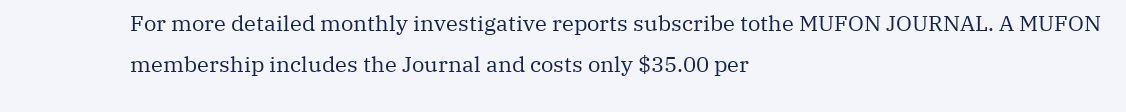For more detailed monthly investigative reports subscribe tothe MUFON JOURNAL. A MUFON membership includes the Journal and costs only $35.00 per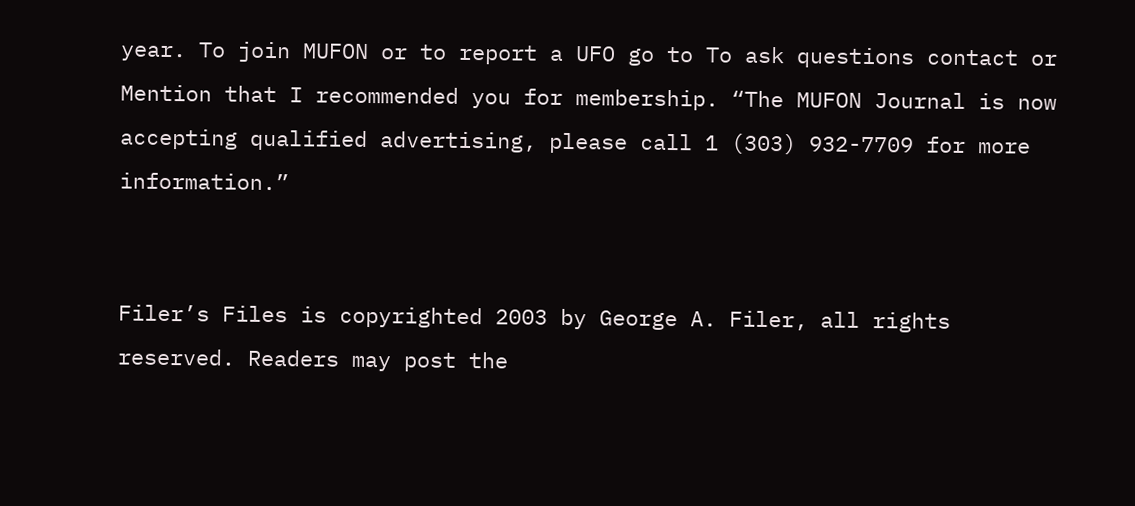year. To join MUFON or to report a UFO go to To ask questions contact or Mention that I recommended you for membership. “The MUFON Journal is now accepting qualified advertising, please call 1 (303) 932-7709 for more information.”


Filer’s Files is copyrighted 2003 by George A. Filer, all rights reserved. Readers may post the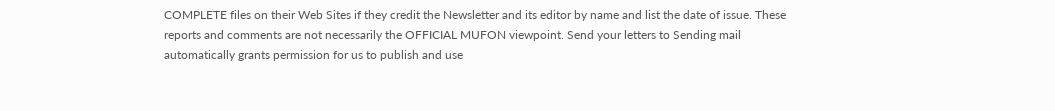COMPLETE files on their Web Sites if they credit the Newsletter and its editor by name and list the date of issue. These reports and comments are not necessarily the OFFICIAL MUFON viewpoint. Send your letters to Sending mail automatically grants permission for us to publish and use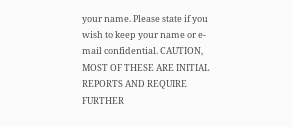your name. Please state if you wish to keep your name or e-mail confidential. CAUTION, MOST OF THESE ARE INITIAL REPORTS AND REQUIRE FURTHER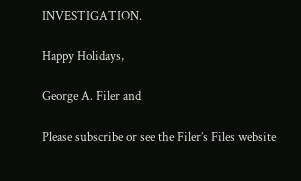INVESTIGATION.

Happy Holidays,

George A. Filer and

Please subscribe or see the Filer’s Files website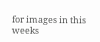for images in this weeks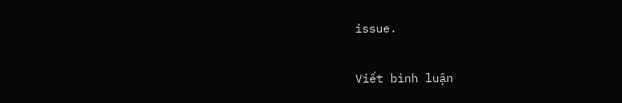issue.

Viết bình luận